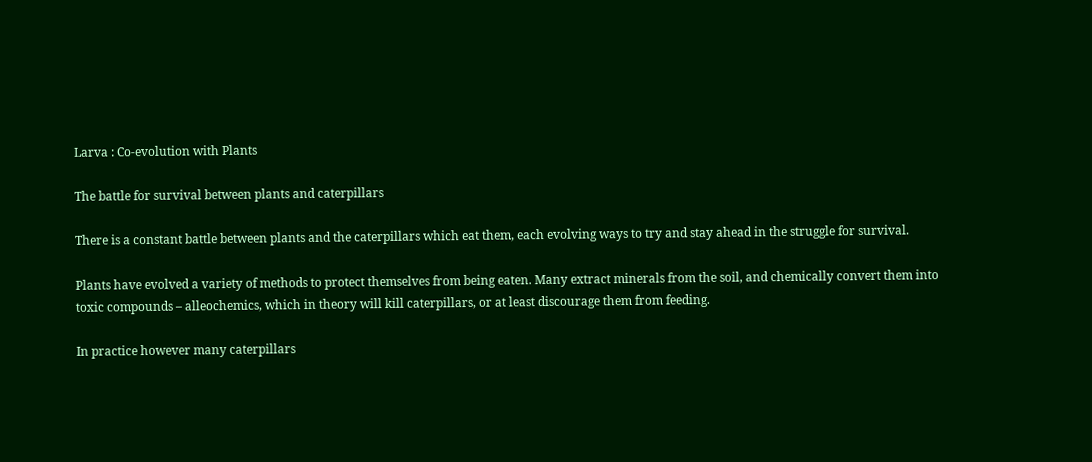Larva : Co-evolution with Plants

The battle for survival between plants and caterpillars

There is a constant battle between plants and the caterpillars which eat them, each evolving ways to try and stay ahead in the struggle for survival.

Plants have evolved a variety of methods to protect themselves from being eaten. Many extract minerals from the soil, and chemically convert them into toxic compounds – alleochemics, which in theory will kill caterpillars, or at least discourage them from feeding.

In practice however many caterpillars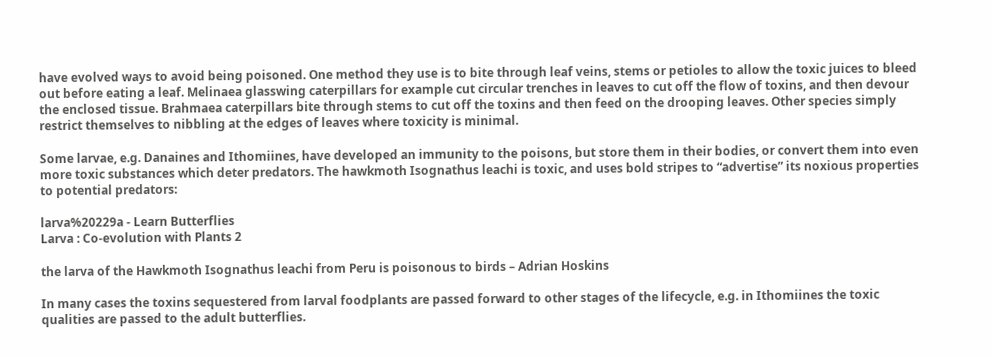have evolved ways to avoid being poisoned. One method they use is to bite through leaf veins, stems or petioles to allow the toxic juices to bleed out before eating a leaf. Melinaea glasswing caterpillars for example cut circular trenches in leaves to cut off the flow of toxins, and then devour the enclosed tissue. Brahmaea caterpillars bite through stems to cut off the toxins and then feed on the drooping leaves. Other species simply restrict themselves to nibbling at the edges of leaves where toxicity is minimal.

Some larvae, e.g. Danaines and Ithomiines, have developed an immunity to the poisons, but store them in their bodies, or convert them into even more toxic substances which deter predators. The hawkmoth Isognathus leachi is toxic, and uses bold stripes to “advertise” its noxious properties to potential predators:

larva%20229a - Learn Butterflies
Larva : Co-evolution with Plants 2

the larva of the Hawkmoth Isognathus leachi from Peru is poisonous to birds – Adrian Hoskins

In many cases the toxins sequestered from larval foodplants are passed forward to other stages of the lifecycle, e.g. in Ithomiines the toxic qualities are passed to the adult butterflies.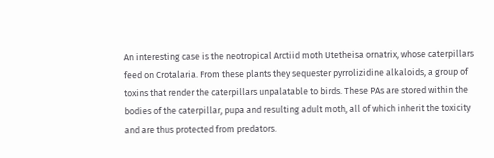An interesting case is the neotropical Arctiid moth Utetheisa ornatrix, whose caterpillars feed on Crotalaria. From these plants they sequester pyrrolizidine alkaloids, a group of toxins that render the caterpillars unpalatable to birds. These PAs are stored within the bodies of the caterpillar, pupa and resulting adult moth, all of which inherit the toxicity and are thus protected from predators.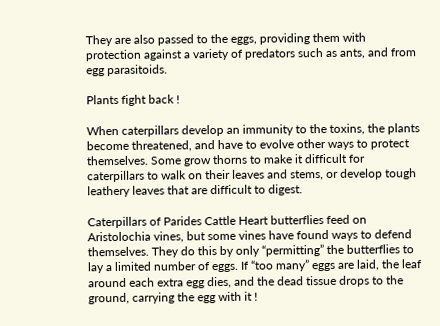They are also passed to the eggs, providing them with protection against a variety of predators such as ants, and from egg parasitoids.

Plants fight back !

When caterpillars develop an immunity to the toxins, the plants become threatened, and have to evolve other ways to protect themselves. Some grow thorns to make it difficult for caterpillars to walk on their leaves and stems, or develop tough leathery leaves that are difficult to digest.

Caterpillars of Parides Cattle Heart butterflies feed on Aristolochia vines, but some vines have found ways to defend themselves. They do this by only “permitting” the butterflies to lay a limited number of eggs. If “too many” eggs are laid, the leaf around each extra egg dies, and the dead tissue drops to the ground, carrying the egg with it !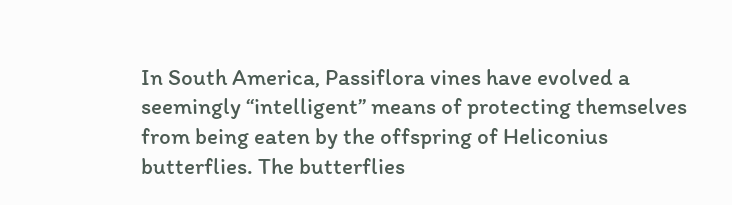In South America, Passiflora vines have evolved a seemingly “intelligent” means of protecting themselves from being eaten by the offspring of Heliconius butterflies. The butterflies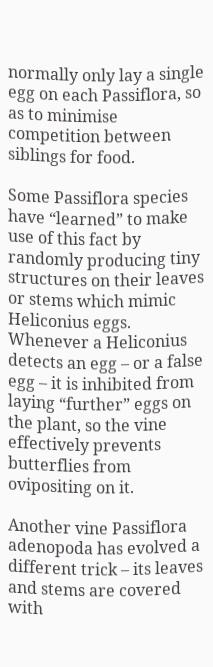normally only lay a single egg on each Passiflora, so as to minimise competition between siblings for food.

Some Passiflora species have “learned” to make use of this fact by randomly producing tiny structures on their leaves or stems which mimic Heliconius eggs. Whenever a Heliconius detects an egg – or a false egg – it is inhibited from laying “further” eggs on the plant, so the vine effectively prevents butterflies from ovipositing on it.

Another vine Passiflora adenopoda has evolved a different trick – its leaves and stems are covered with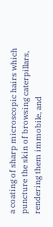a coating of sharp microscopic hairs which puncture the skin of browsing caterpillars, rendering them immobile, and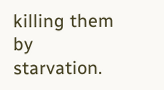killing them by starvation.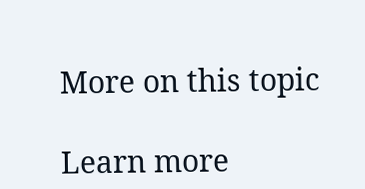More on this topic

Learn more